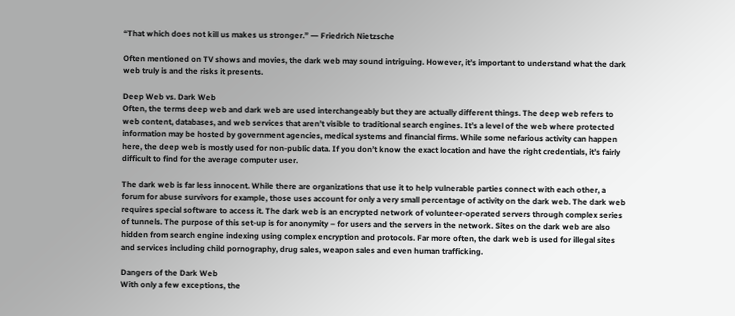“That which does not kill us makes us stronger.” ― Friedrich Nietzsche

Often mentioned on TV shows and movies, the dark web may sound intriguing. However, it’s important to understand what the dark web truly is and the risks it presents.

Deep Web vs. Dark Web
Often, the terms deep web and dark web are used interchangeably but they are actually different things. The deep web refers to web content, databases, and web services that aren’t visible to traditional search engines. It’s a level of the web where protected information may be hosted by government agencies, medical systems and financial firms. While some nefarious activity can happen here, the deep web is mostly used for non-public data. If you don’t know the exact location and have the right credentials, it’s fairly difficult to find for the average computer user.

The dark web is far less innocent. While there are organizations that use it to help vulnerable parties connect with each other, a forum for abuse survivors for example, those uses account for only a very small percentage of activity on the dark web. The dark web requires special software to access it. The dark web is an encrypted network of volunteer-operated servers through complex series of tunnels. The purpose of this set-up is for anonymity – for users and the servers in the network. Sites on the dark web are also hidden from search engine indexing using complex encryption and protocols. Far more often, the dark web is used for illegal sites and services including child pornography, drug sales, weapon sales and even human trafficking.

Dangers of the Dark Web
With only a few exceptions, the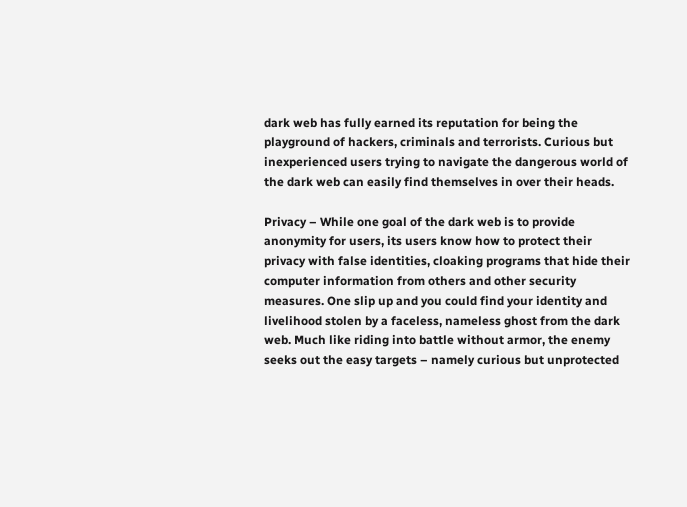dark web has fully earned its reputation for being the playground of hackers, criminals and terrorists. Curious but inexperienced users trying to navigate the dangerous world of the dark web can easily find themselves in over their heads.

Privacy – While one goal of the dark web is to provide anonymity for users, its users know how to protect their privacy with false identities, cloaking programs that hide their computer information from others and other security measures. One slip up and you could find your identity and livelihood stolen by a faceless, nameless ghost from the dark web. Much like riding into battle without armor, the enemy seeks out the easy targets – namely curious but unprotected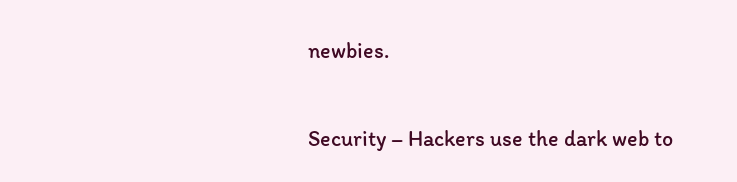newbies.

Security – Hackers use the dark web to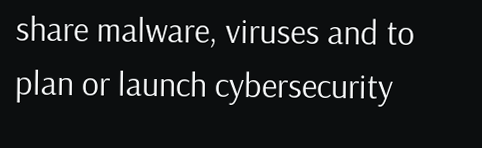share malware, viruses and to plan or launch cybersecurity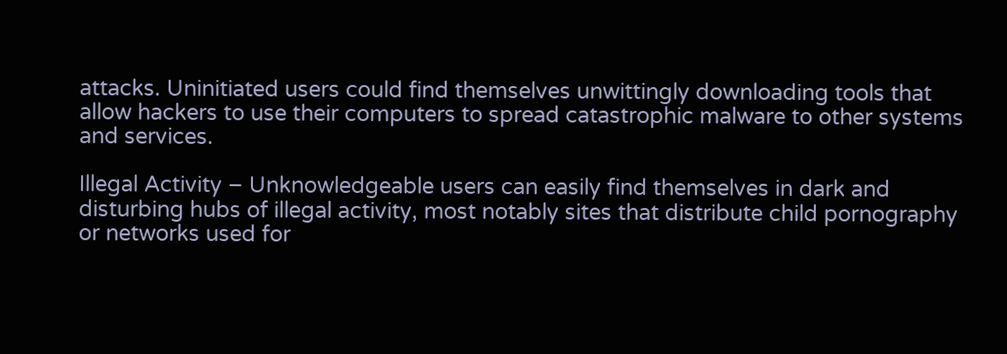attacks. Uninitiated users could find themselves unwittingly downloading tools that allow hackers to use their computers to spread catastrophic malware to other systems and services.

Illegal Activity – Unknowledgeable users can easily find themselves in dark and disturbing hubs of illegal activity, most notably sites that distribute child pornography or networks used for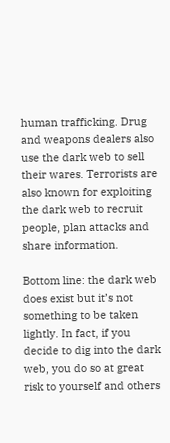human trafficking. Drug and weapons dealers also use the dark web to sell their wares. Terrorists are also known for exploiting the dark web to recruit people, plan attacks and share information.

Bottom line: the dark web does exist but it’s not something to be taken lightly. In fact, if you decide to dig into the dark web, you do so at great risk to yourself and others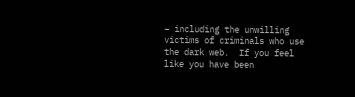– including the unwilling victims of criminals who use the dark web.  If you feel like you have been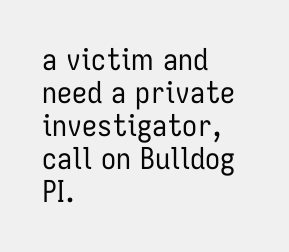a victim and need a private investigator, call on Bulldog PI.